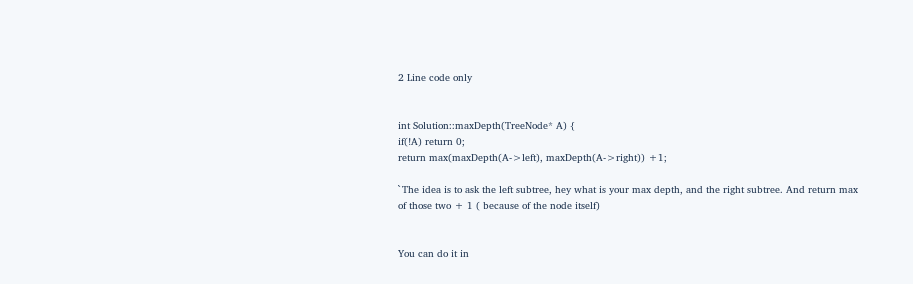2 Line code only


int Solution::maxDepth(TreeNode* A) {
if(!A) return 0;
return max(maxDepth(A->left), maxDepth(A->right)) +1;

`The idea is to ask the left subtree, hey what is your max depth, and the right subtree. And return max of those two + 1 ( because of the node itself)


You can do it in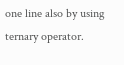one line also by using ternary operator.